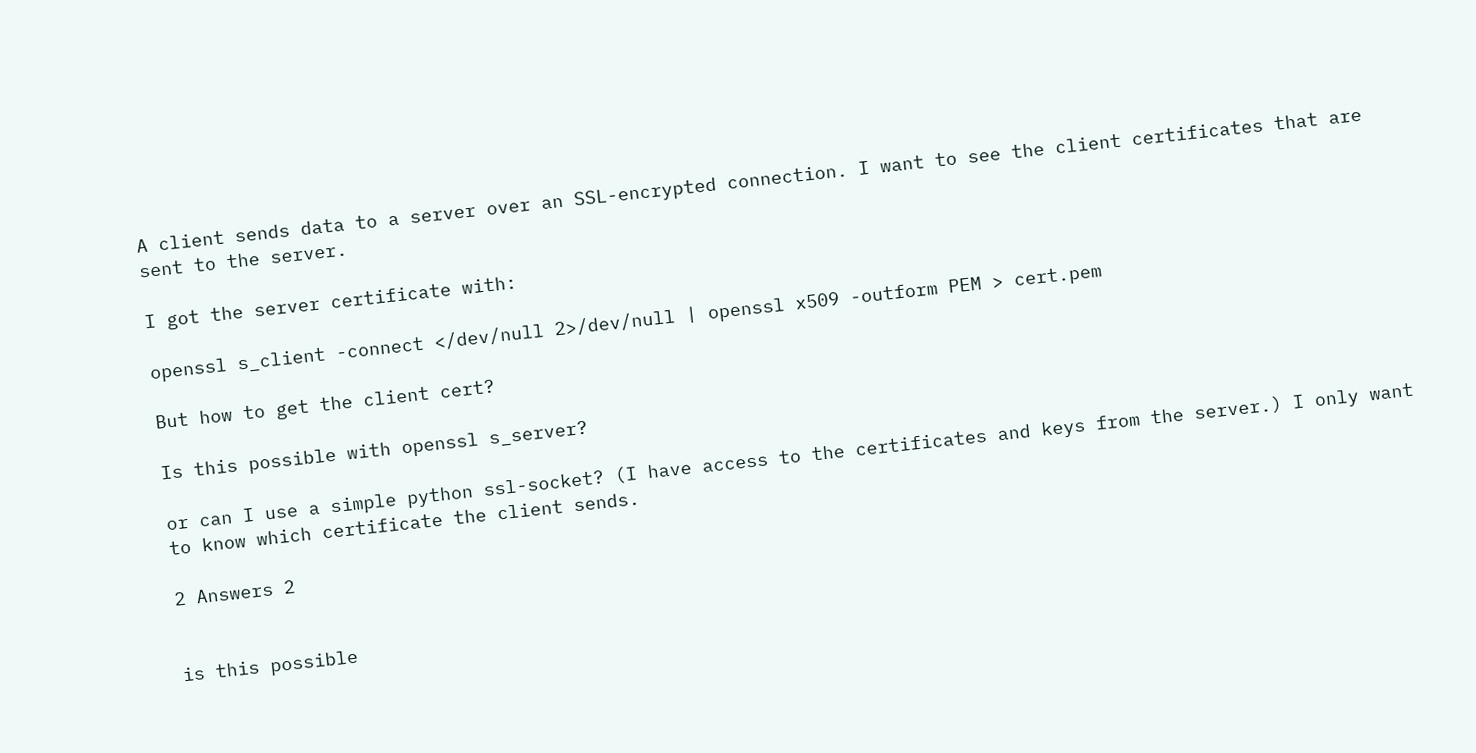A client sends data to a server over an SSL-encrypted connection. I want to see the client certificates that are sent to the server.

I got the server certificate with:

openssl s_client -connect </dev/null 2>/dev/null | openssl x509 -outform PEM > cert.pem

But how to get the client cert?

Is this possible with openssl s_server?

or can I use a simple python ssl-socket? (I have access to the certificates and keys from the server.) I only want to know which certificate the client sends.

2 Answers 2


is this possible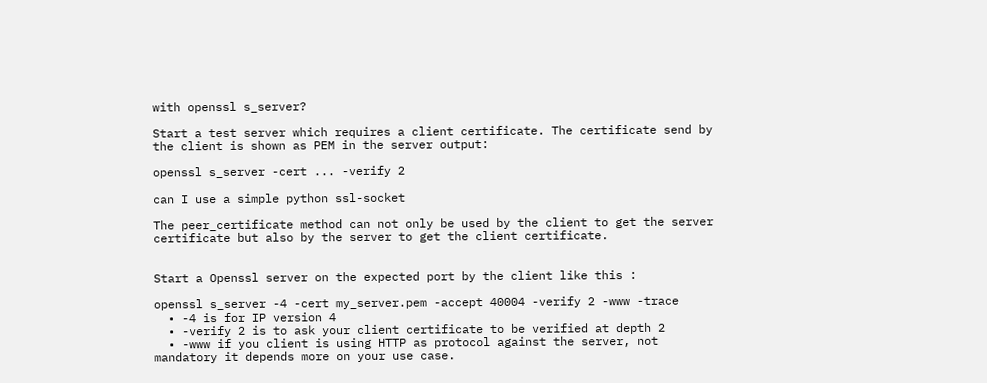with openssl s_server?

Start a test server which requires a client certificate. The certificate send by the client is shown as PEM in the server output:

openssl s_server -cert ... -verify 2

can I use a simple python ssl-socket

The peer_certificate method can not only be used by the client to get the server certificate but also by the server to get the client certificate.


Start a Openssl server on the expected port by the client like this :

openssl s_server -4 -cert my_server.pem -accept 40004 -verify 2 -www -trace
  • -4 is for IP version 4
  • -verify 2 is to ask your client certificate to be verified at depth 2
  • -www if you client is using HTTP as protocol against the server, not mandatory it depends more on your use case.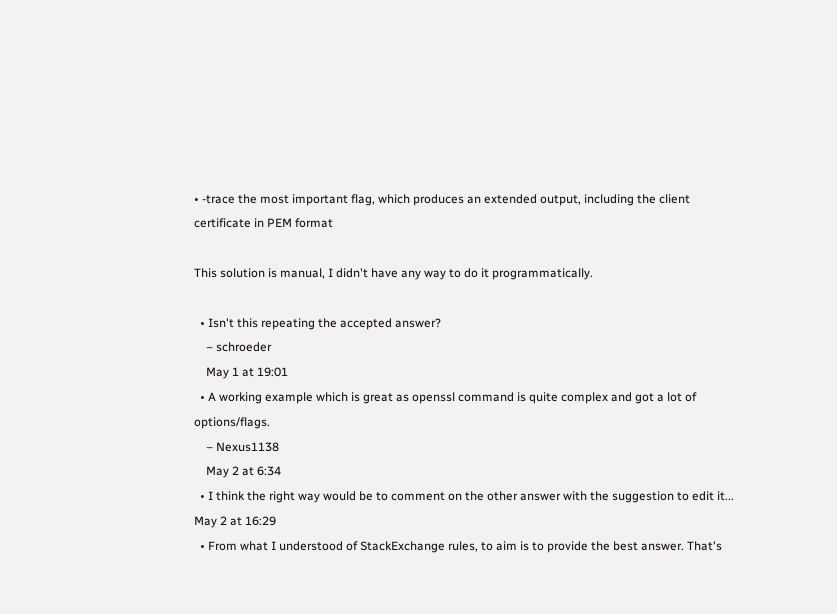• -trace the most important flag, which produces an extended output, including the client certificate in PEM format

This solution is manual, I didn't have any way to do it programmatically.

  • Isn't this repeating the accepted answer?
    – schroeder
    May 1 at 19:01
  • A working example which is great as openssl command is quite complex and got a lot of options/flags.
    – Nexus1138
    May 2 at 6:34
  • I think the right way would be to comment on the other answer with the suggestion to edit it... May 2 at 16:29
  • From what I understood of StackExchange rules, to aim is to provide the best answer. That's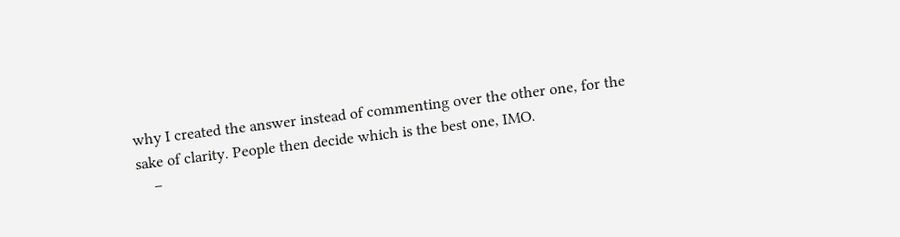why I created the answer instead of commenting over the other one, for the sake of clarity. People then decide which is the best one, IMO.
    –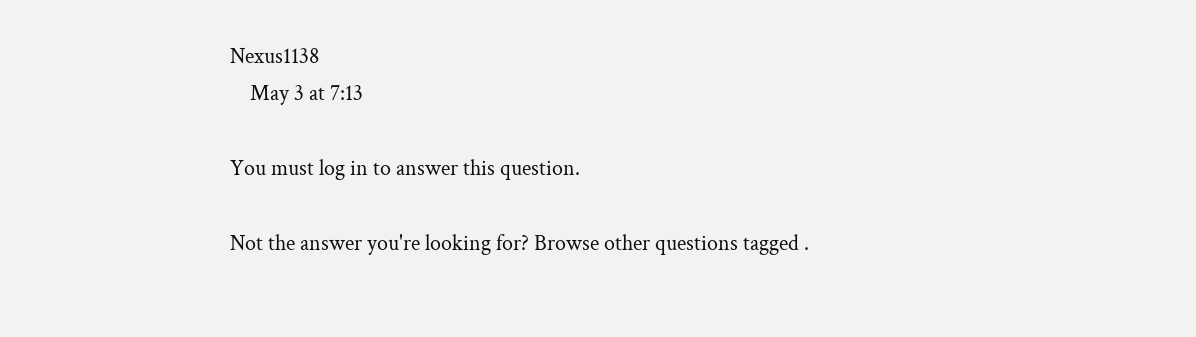Nexus1138
    May 3 at 7:13

You must log in to answer this question.

Not the answer you're looking for? Browse other questions tagged .